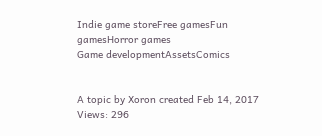Indie game storeFree gamesFun gamesHorror games
Game developmentAssetsComics


A topic by Xoron created Feb 14, 2017 Views: 296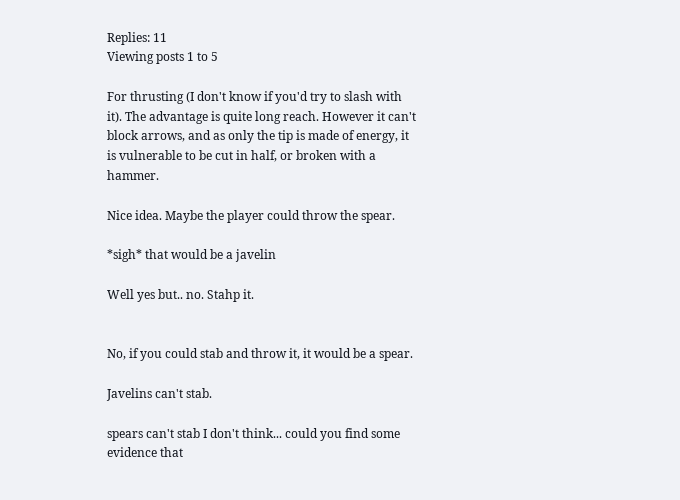Replies: 11
Viewing posts 1 to 5

For thrusting (I don't know if you'd try to slash with it). The advantage is quite long reach. However it can't block arrows, and as only the tip is made of energy, it is vulnerable to be cut in half, or broken with a hammer.

Nice idea. Maybe the player could throw the spear.

*sigh* that would be a javelin

Well yes but.. no. Stahp it.


No, if you could stab and throw it, it would be a spear.

Javelins can't stab.

spears can't stab I don't think... could you find some evidence that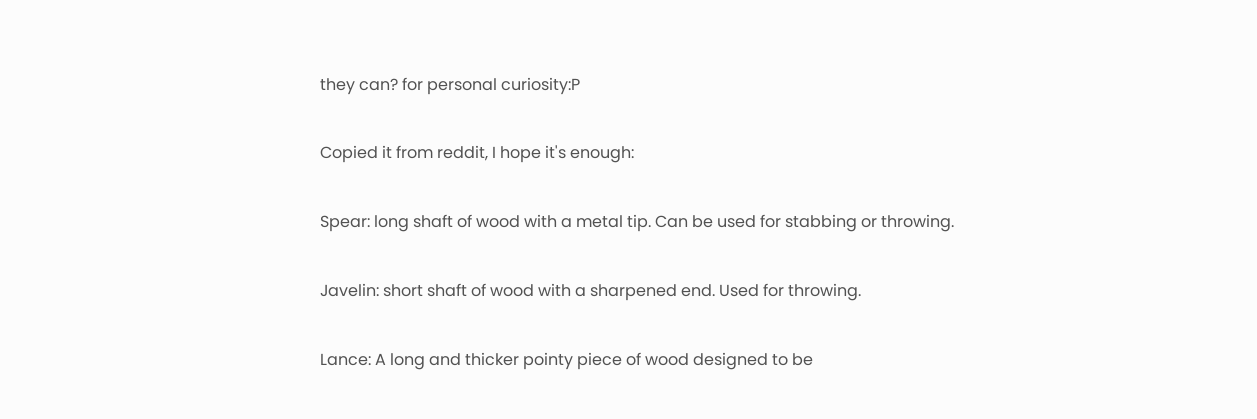they can? for personal curiosity:P

Copied it from reddit, I hope it's enough:

Spear: long shaft of wood with a metal tip. Can be used for stabbing or throwing.

Javelin: short shaft of wood with a sharpened end. Used for throwing.

Lance: A long and thicker pointy piece of wood designed to be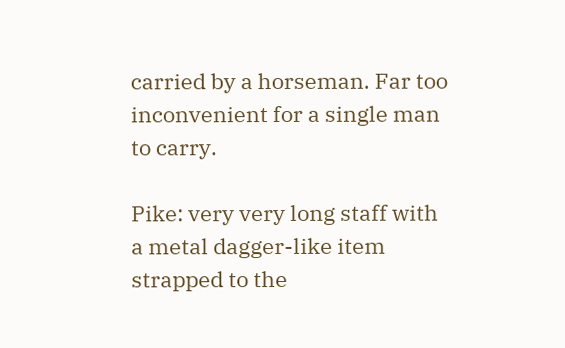carried by a horseman. Far too inconvenient for a single man to carry.

Pike: very very long staff with a metal dagger-like item strapped to the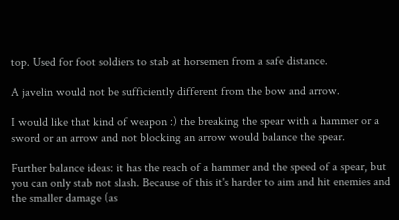top. Used for foot soldiers to stab at horsemen from a safe distance.

A javelin would not be sufficiently different from the bow and arrow.

I would like that kind of weapon :) the breaking the spear with a hammer or a sword or an arrow and not blocking an arrow would balance the spear.

Further balance ideas: it has the reach of a hammer and the speed of a spear, but you can only stab not slash. Because of this it's harder to aim and hit enemies and the smaller damage (as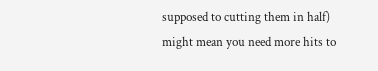supposed to cutting them in half) might mean you need more hits to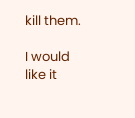kill them.

I would like it